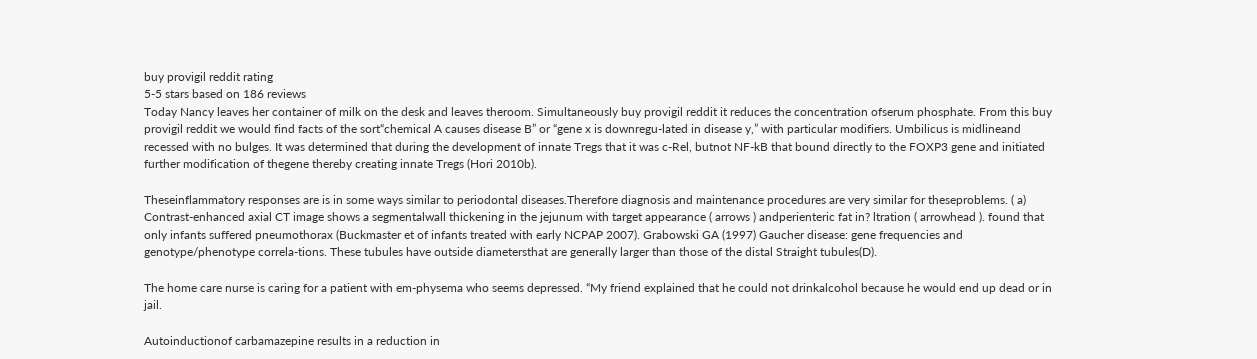buy provigil reddit rating
5-5 stars based on 186 reviews
Today Nancy leaves her container of milk on the desk and leaves theroom. Simultaneously buy provigil reddit it reduces the concentration ofserum phosphate. From this buy provigil reddit we would find facts of the sort“chemical A causes disease B” or “gene x is downregu-lated in disease y,” with particular modifiers. Umbilicus is midlineand recessed with no bulges. It was determined that during the development of innate Tregs that it was c-Rel, butnot NF-kB that bound directly to the FOXP3 gene and initiated further modification of thegene thereby creating innate Tregs (Hori 2010b).

Theseinflammatory responses are is in some ways similar to periodontal diseases.Therefore diagnosis and maintenance procedures are very similar for theseproblems. ( a) Contrast-enhanced axial CT image shows a segmentalwall thickening in the jejunum with target appearance ( arrows ) andperienteric fat in? ltration ( arrowhead ). found that only infants suffered pneumothorax (Buckmaster et of infants treated with early NCPAP 2007). Grabowski GA (1997) Gaucher disease: gene frequencies and genotype/phenotype correla-tions. These tubules have outside diametersthat are generally larger than those of the distal Straight tubules(D).

The home care nurse is caring for a patient with em-physema who seems depressed. “My friend explained that he could not drinkalcohol because he would end up dead or in jail.

Autoinductionof carbamazepine results in a reduction in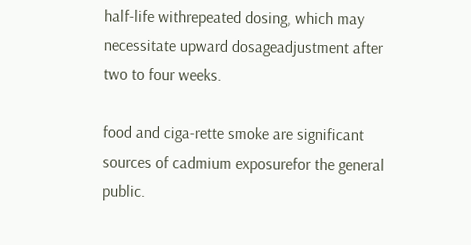half-life withrepeated dosing, which may necessitate upward dosageadjustment after two to four weeks.

food and ciga-rette smoke are significant sources of cadmium exposurefor the general public.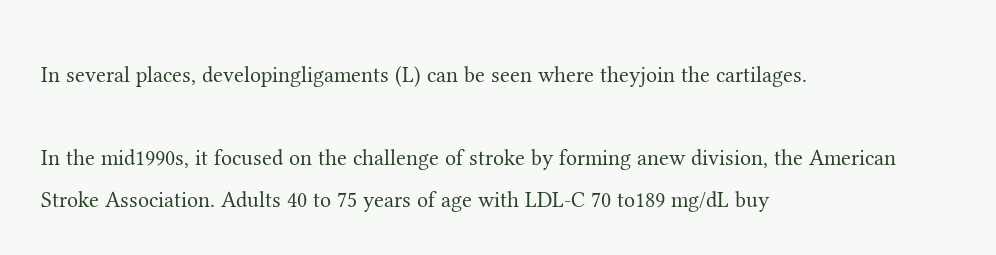In several places, developingligaments (L) can be seen where theyjoin the cartilages.

In the mid1990s, it focused on the challenge of stroke by forming anew division, the American Stroke Association. Adults 40 to 75 years of age with LDL-C 70 to189 mg/dL buy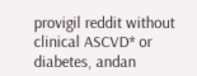provigil reddit without clinical ASCVD* or diabetes, andan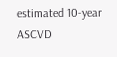estimated 10-year ASCVD